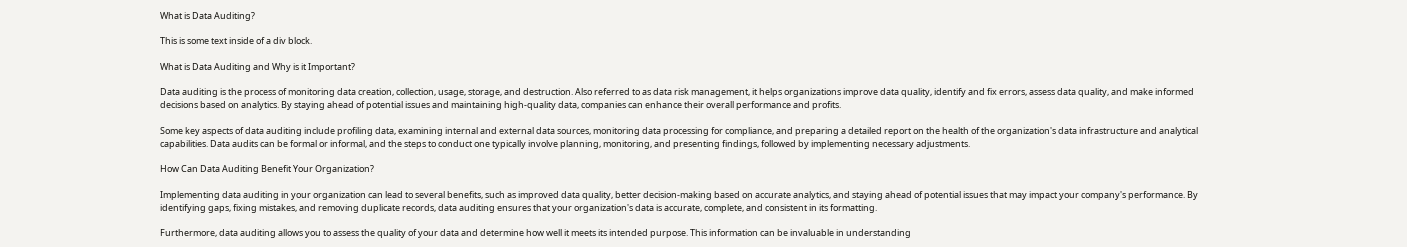What is Data Auditing?

This is some text inside of a div block.

What is Data Auditing and Why is it Important?

Data auditing is the process of monitoring data creation, collection, usage, storage, and destruction. Also referred to as data risk management, it helps organizations improve data quality, identify and fix errors, assess data quality, and make informed decisions based on analytics. By staying ahead of potential issues and maintaining high-quality data, companies can enhance their overall performance and profits.

Some key aspects of data auditing include profiling data, examining internal and external data sources, monitoring data processing for compliance, and preparing a detailed report on the health of the organization's data infrastructure and analytical capabilities. Data audits can be formal or informal, and the steps to conduct one typically involve planning, monitoring, and presenting findings, followed by implementing necessary adjustments.

How Can Data Auditing Benefit Your Organization?

Implementing data auditing in your organization can lead to several benefits, such as improved data quality, better decision-making based on accurate analytics, and staying ahead of potential issues that may impact your company's performance. By identifying gaps, fixing mistakes, and removing duplicate records, data auditing ensures that your organization's data is accurate, complete, and consistent in its formatting.

Furthermore, data auditing allows you to assess the quality of your data and determine how well it meets its intended purpose. This information can be invaluable in understanding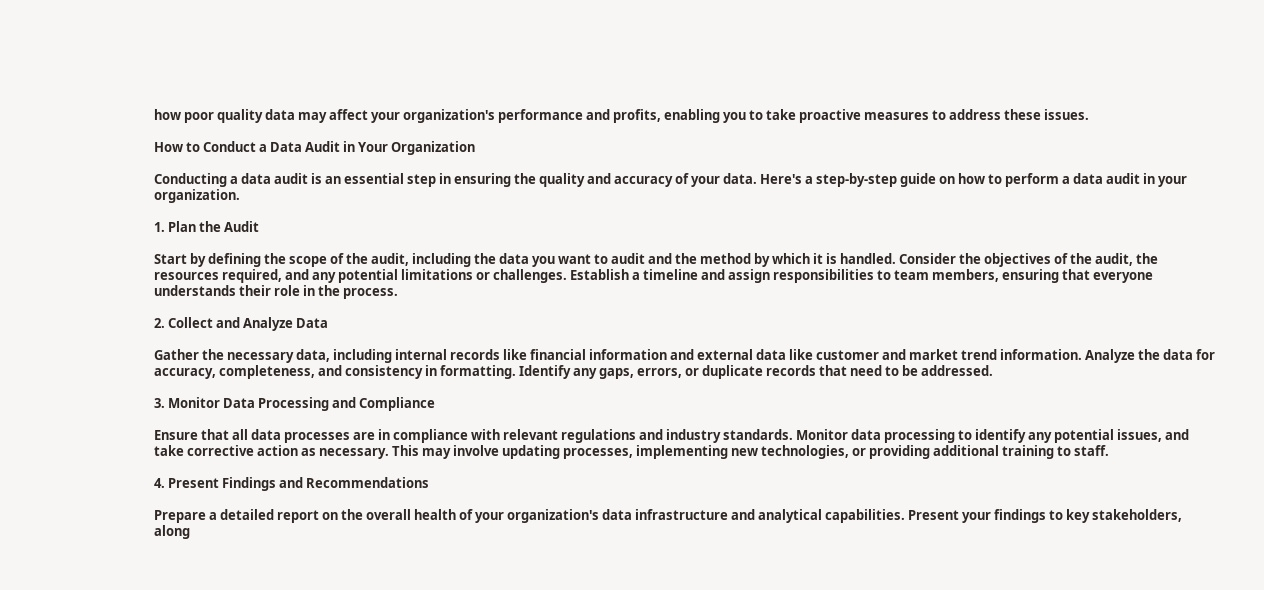how poor quality data may affect your organization's performance and profits, enabling you to take proactive measures to address these issues.

How to Conduct a Data Audit in Your Organization

Conducting a data audit is an essential step in ensuring the quality and accuracy of your data. Here's a step-by-step guide on how to perform a data audit in your organization.

1. Plan the Audit

Start by defining the scope of the audit, including the data you want to audit and the method by which it is handled. Consider the objectives of the audit, the resources required, and any potential limitations or challenges. Establish a timeline and assign responsibilities to team members, ensuring that everyone understands their role in the process.

2. Collect and Analyze Data

Gather the necessary data, including internal records like financial information and external data like customer and market trend information. Analyze the data for accuracy, completeness, and consistency in formatting. Identify any gaps, errors, or duplicate records that need to be addressed.

3. Monitor Data Processing and Compliance

Ensure that all data processes are in compliance with relevant regulations and industry standards. Monitor data processing to identify any potential issues, and take corrective action as necessary. This may involve updating processes, implementing new technologies, or providing additional training to staff.

4. Present Findings and Recommendations

Prepare a detailed report on the overall health of your organization's data infrastructure and analytical capabilities. Present your findings to key stakeholders, along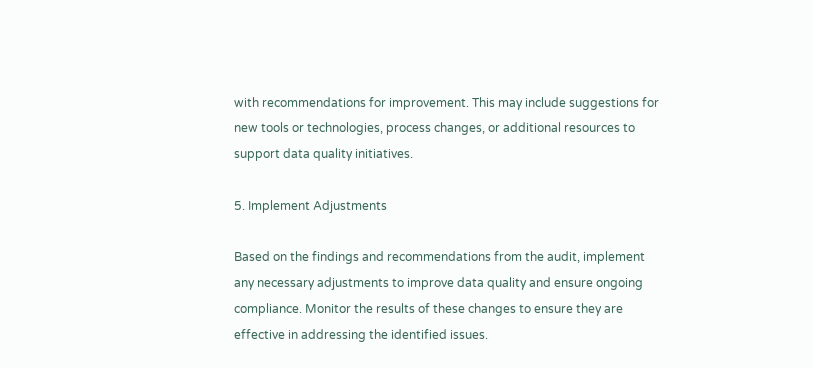with recommendations for improvement. This may include suggestions for new tools or technologies, process changes, or additional resources to support data quality initiatives.

5. Implement Adjustments

Based on the findings and recommendations from the audit, implement any necessary adjustments to improve data quality and ensure ongoing compliance. Monitor the results of these changes to ensure they are effective in addressing the identified issues.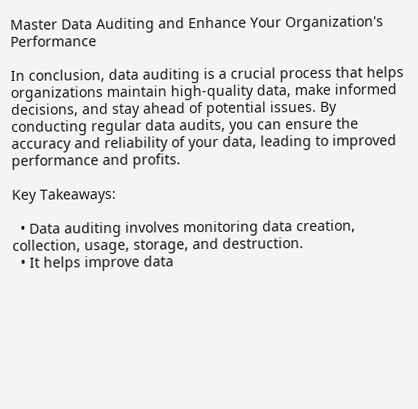Master Data Auditing and Enhance Your Organization's Performance

In conclusion, data auditing is a crucial process that helps organizations maintain high-quality data, make informed decisions, and stay ahead of potential issues. By conducting regular data audits, you can ensure the accuracy and reliability of your data, leading to improved performance and profits.

Key Takeaways:

  • Data auditing involves monitoring data creation, collection, usage, storage, and destruction.
  • It helps improve data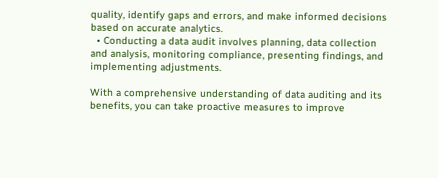quality, identify gaps and errors, and make informed decisions based on accurate analytics.
  • Conducting a data audit involves planning, data collection and analysis, monitoring compliance, presenting findings, and implementing adjustments.

With a comprehensive understanding of data auditing and its benefits, you can take proactive measures to improve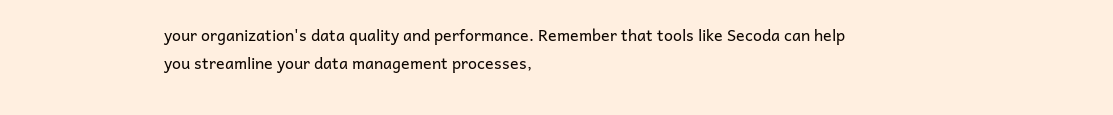your organization's data quality and performance. Remember that tools like Secoda can help you streamline your data management processes,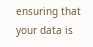ensuring that your data is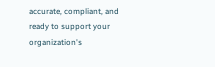accurate, compliant, and ready to support your organization's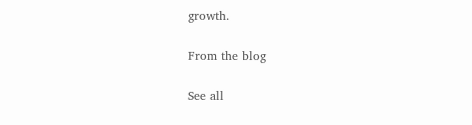growth.

From the blog

See all